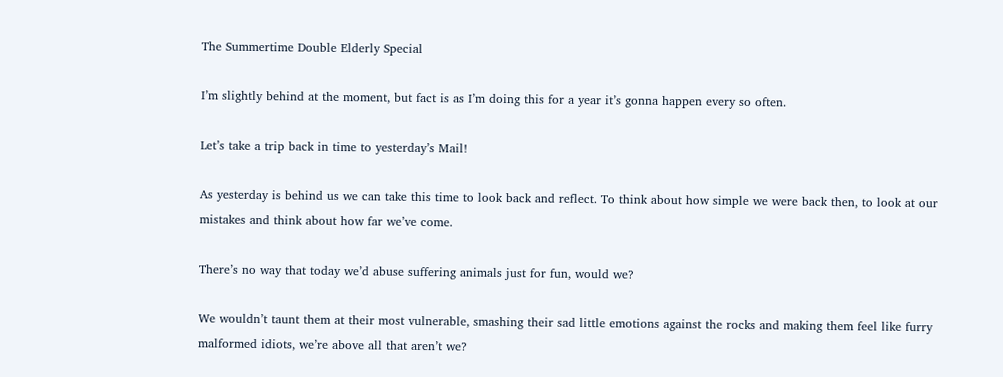The Summertime Double Elderly Special

I’m slightly behind at the moment, but fact is as I’m doing this for a year it’s gonna happen every so often.

Let’s take a trip back in time to yesterday’s Mail!

As yesterday is behind us we can take this time to look back and reflect. To think about how simple we were back then, to look at our mistakes and think about how far we’ve come.

There’s no way that today we’d abuse suffering animals just for fun, would we?

We wouldn’t taunt them at their most vulnerable, smashing their sad little emotions against the rocks and making them feel like furry malformed idiots, we’re above all that aren’t we?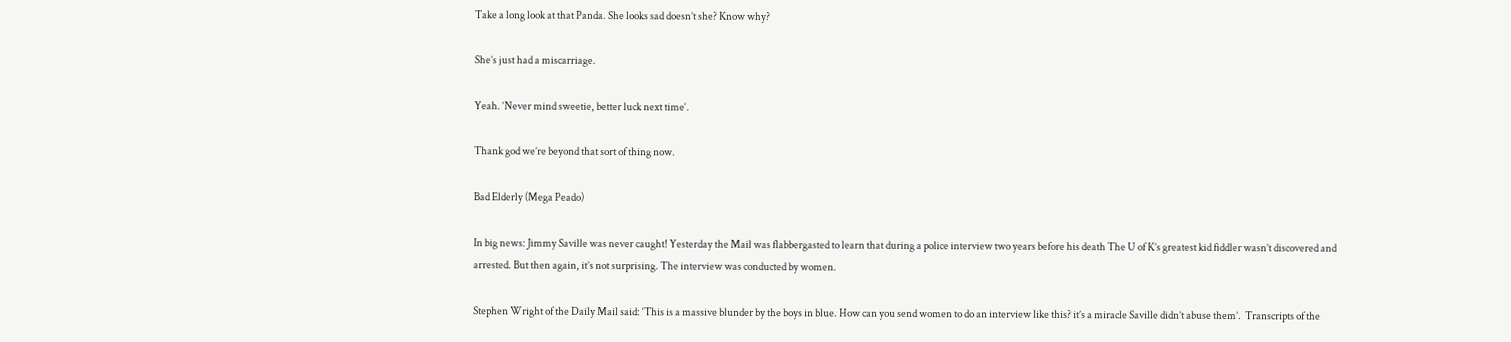Take a long look at that Panda. She looks sad doesn’t she? Know why?

She’s just had a miscarriage.

Yeah. ‘Never mind sweetie, better luck next time‘.

Thank god we’re beyond that sort of thing now.

Bad Elderly (Mega Peado)

In big news: Jimmy Saville was never caught! Yesterday the Mail was flabbergasted to learn that during a police interview two years before his death The U of K’s greatest kid fiddler wasn’t discovered and arrested. But then again, it’s not surprising. The interview was conducted by women.

Stephen Wright of the Daily Mail said: ‘This is a massive blunder by the boys in blue. How can you send women to do an interview like this? it’s a miracle Saville didn’t abuse them’.  Transcripts of the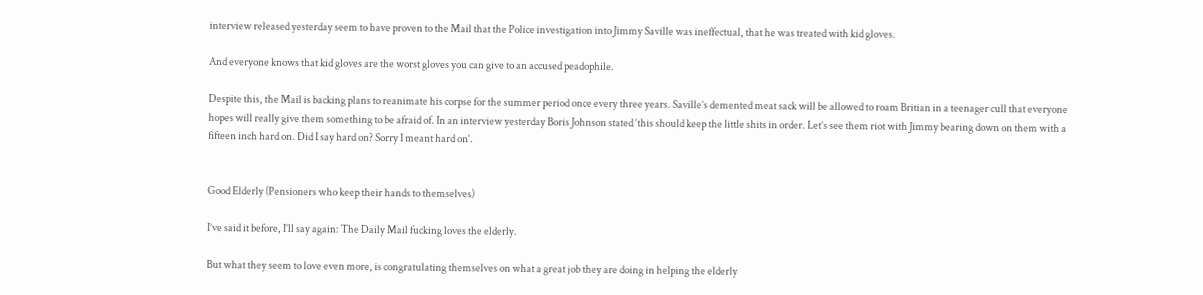interview released yesterday seem to have proven to the Mail that the Police investigation into Jimmy Saville was ineffectual, that he was treated with kid gloves.

And everyone knows that kid gloves are the worst gloves you can give to an accused peadophile.

Despite this, the Mail is backing plans to reanimate his corpse for the summer period once every three years. Saville’s demented meat sack will be allowed to roam Britian in a teenager cull that everyone hopes will really give them something to be afraid of. In an interview yesterday Boris Johnson stated ‘this should keep the little shits in order. Let’s see them riot with Jimmy bearing down on them with a fifteen inch hard on. Did I say hard on? Sorry I meant hard on‘.


Good Elderly (Pensioners who keep their hands to themselves)

I’ve said it before, I’ll say again: The Daily Mail fucking loves the elderly.

But what they seem to love even more, is congratulating themselves on what a great job they are doing in helping the elderly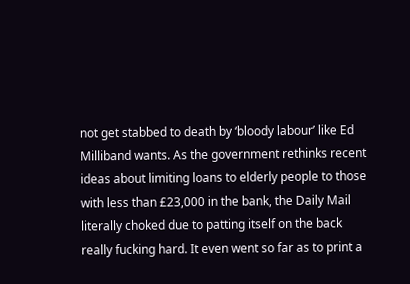not get stabbed to death by ‘bloody labour’ like Ed Milliband wants. As the government rethinks recent ideas about limiting loans to elderly people to those with less than £23,000 in the bank, the Daily Mail literally choked due to patting itself on the back really fucking hard. It even went so far as to print a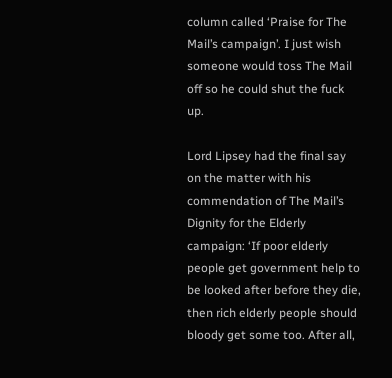column called ‘Praise for The Mail’s campaign’. I just wish someone would toss The Mail off so he could shut the fuck up.

Lord Lipsey had the final say on the matter with his commendation of The Mail’s Dignity for the Elderly campaign: ‘If poor elderly people get government help to be looked after before they die, then rich elderly people should bloody get some too. After all,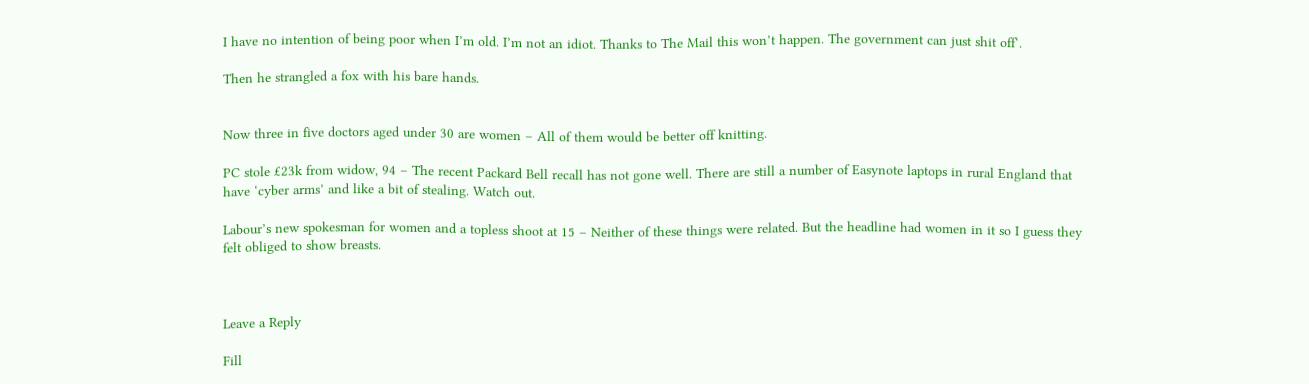I have no intention of being poor when I’m old. I’m not an idiot. Thanks to The Mail this won’t happen. The government can just shit off‘.

Then he strangled a fox with his bare hands.


Now three in five doctors aged under 30 are women – All of them would be better off knitting.

PC stole £23k from widow, 94 – The recent Packard Bell recall has not gone well. There are still a number of Easynote laptops in rural England that have ‘cyber arms’ and like a bit of stealing. Watch out.

Labour’s new spokesman for women and a topless shoot at 15 – Neither of these things were related. But the headline had women in it so I guess they felt obliged to show breasts.



Leave a Reply

Fill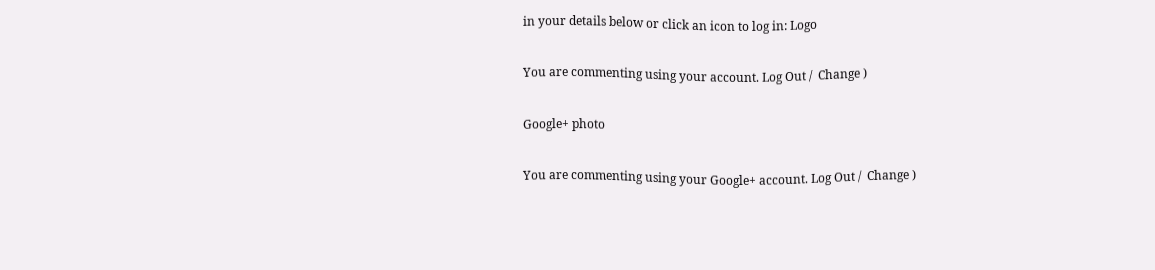in your details below or click an icon to log in: Logo

You are commenting using your account. Log Out /  Change )

Google+ photo

You are commenting using your Google+ account. Log Out /  Change )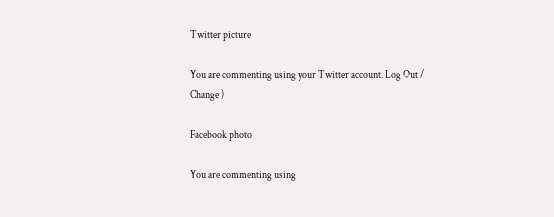Twitter picture

You are commenting using your Twitter account. Log Out /  Change )

Facebook photo

You are commenting using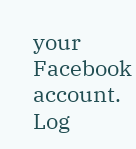your Facebook account. Log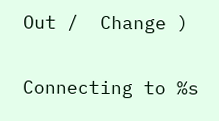Out /  Change )


Connecting to %s